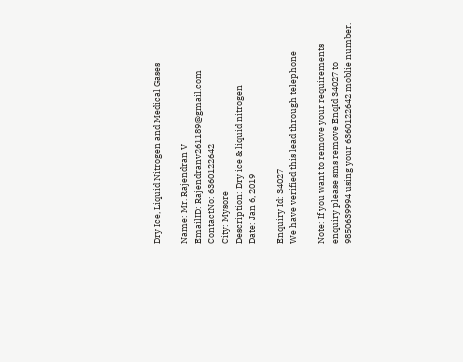Dry Ice, Liquid Nitrogen and Medical Gases

Name: Mr. Rajendran V
EmailID: Rajendranv261189@gmail.com
ContactNo: 6360122642
City: Mysore
Description: Dry ice & liquid nitrogen
Date: Jan 6, 2019

Enquiry Id: 34027
We have verified this lead through telephone

Note: If you want to remove your requirements enquiry please sms remove EnqId 34027 to 9850639994 using your 6360122642 moblie number.